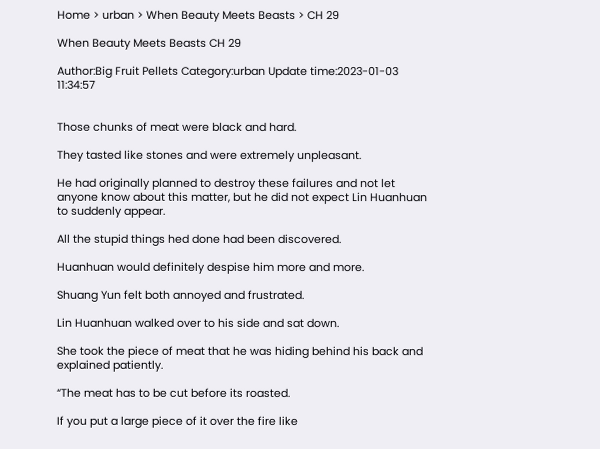Home > urban > When Beauty Meets Beasts > CH 29

When Beauty Meets Beasts CH 29

Author:Big Fruit Pellets Category:urban Update time:2023-01-03 11:34:57


Those chunks of meat were black and hard.

They tasted like stones and were extremely unpleasant.

He had originally planned to destroy these failures and not let anyone know about this matter, but he did not expect Lin Huanhuan to suddenly appear.

All the stupid things hed done had been discovered.

Huanhuan would definitely despise him more and more.

Shuang Yun felt both annoyed and frustrated.

Lin Huanhuan walked over to his side and sat down.

She took the piece of meat that he was hiding behind his back and explained patiently.

“The meat has to be cut before its roasted.

If you put a large piece of it over the fire like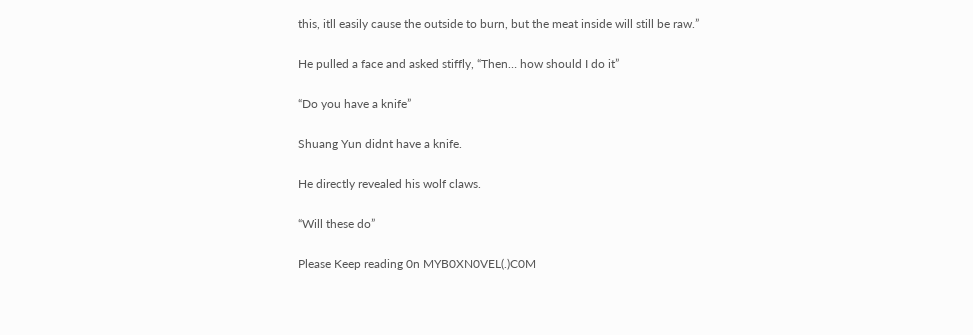this, itll easily cause the outside to burn, but the meat inside will still be raw.”

He pulled a face and asked stiffly, “Then… how should I do it”

“Do you have a knife”

Shuang Yun didnt have a knife.

He directly revealed his wolf claws.

“Will these do”

Please Keep reading 0n MYB0XN0VEL(.)C0M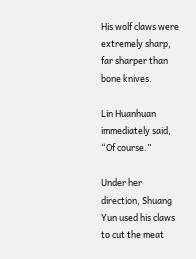His wolf claws were extremely sharp, far sharper than bone knives.

Lin Huanhuan immediately said, “Of course.”

Under her direction, Shuang Yun used his claws to cut the meat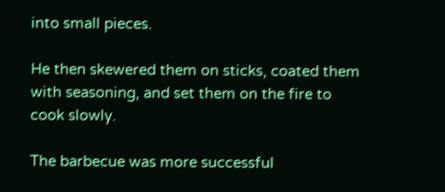into small pieces.

He then skewered them on sticks, coated them with seasoning, and set them on the fire to cook slowly.

The barbecue was more successful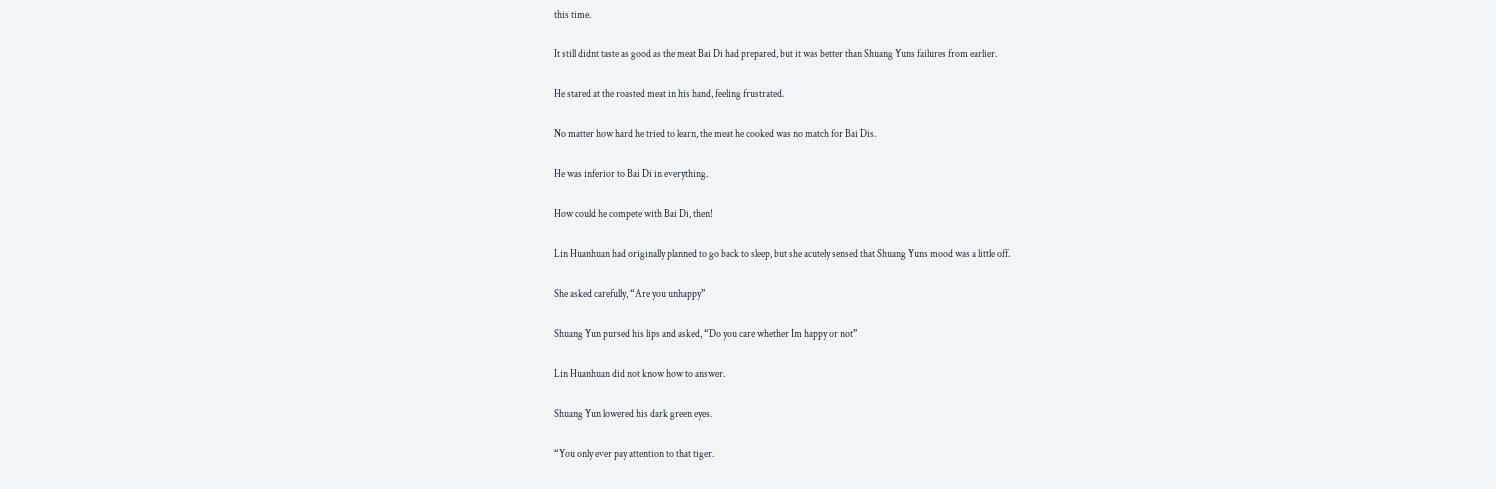this time.

It still didnt taste as good as the meat Bai Di had prepared, but it was better than Shuang Yuns failures from earlier.

He stared at the roasted meat in his hand, feeling frustrated.

No matter how hard he tried to learn, the meat he cooked was no match for Bai Dis.

He was inferior to Bai Di in everything.

How could he compete with Bai Di, then!

Lin Huanhuan had originally planned to go back to sleep, but she acutely sensed that Shuang Yuns mood was a little off.

She asked carefully, “Are you unhappy”

Shuang Yun pursed his lips and asked, “Do you care whether Im happy or not”

Lin Huanhuan did not know how to answer.

Shuang Yun lowered his dark green eyes.

“You only ever pay attention to that tiger.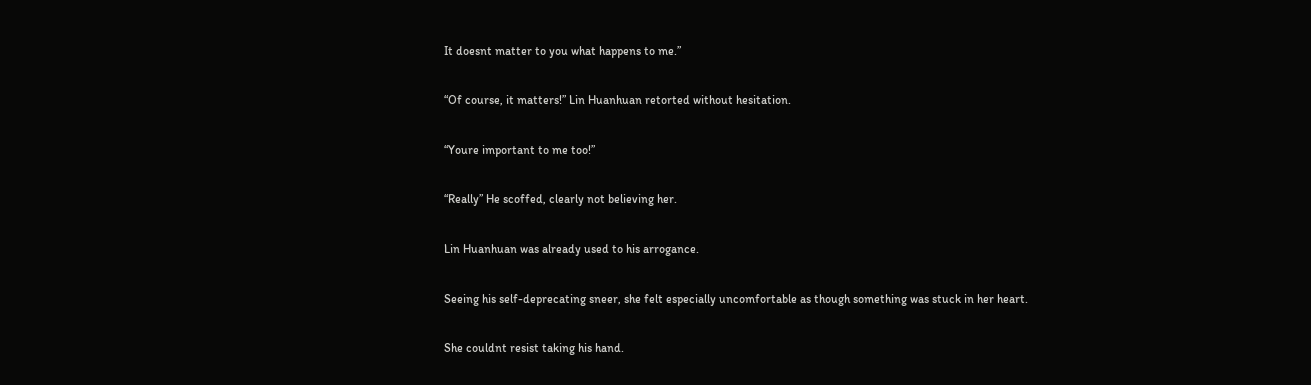It doesnt matter to you what happens to me.”

“Of course, it matters!” Lin Huanhuan retorted without hesitation.

“Youre important to me too!”

“Really” He scoffed, clearly not believing her.

Lin Huanhuan was already used to his arrogance.

Seeing his self-deprecating sneer, she felt especially uncomfortable as though something was stuck in her heart.

She couldnt resist taking his hand.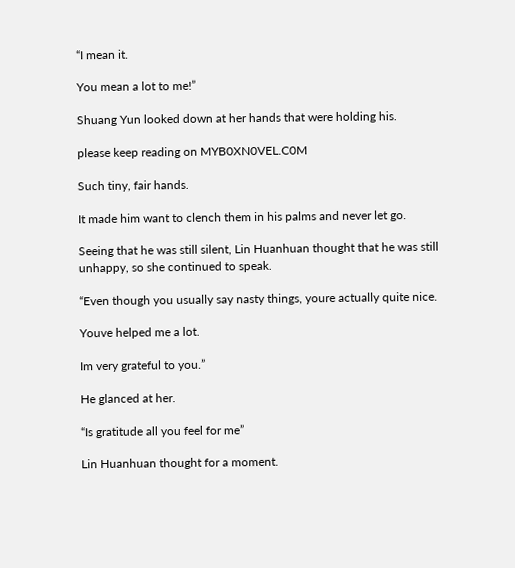“I mean it.

You mean a lot to me!”

Shuang Yun looked down at her hands that were holding his.

please keep reading on MYB0XN0VEL.C0M

Such tiny, fair hands.

It made him want to clench them in his palms and never let go.

Seeing that he was still silent, Lin Huanhuan thought that he was still unhappy, so she continued to speak.

“Even though you usually say nasty things, youre actually quite nice.

Youve helped me a lot.

Im very grateful to you.”

He glanced at her.

“Is gratitude all you feel for me”

Lin Huanhuan thought for a moment.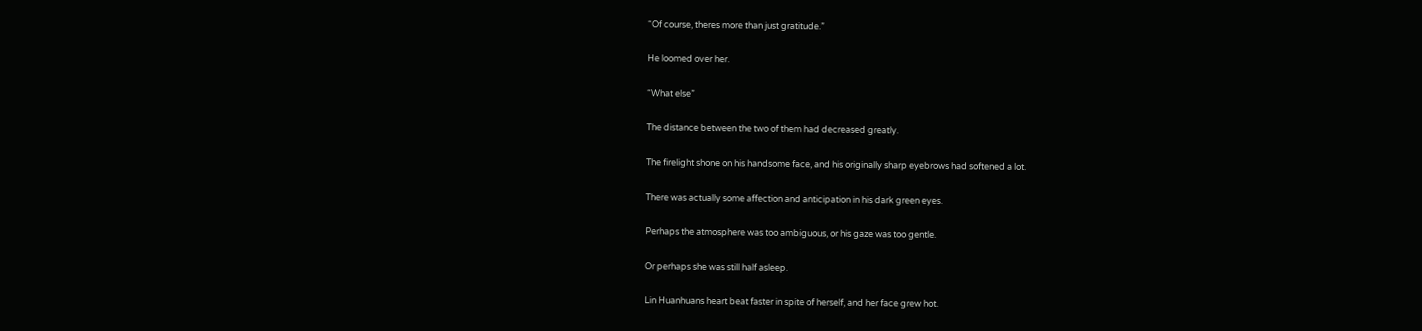“Of course, theres more than just gratitude.”

He loomed over her.

“What else”

The distance between the two of them had decreased greatly.

The firelight shone on his handsome face, and his originally sharp eyebrows had softened a lot.

There was actually some affection and anticipation in his dark green eyes.

Perhaps the atmosphere was too ambiguous, or his gaze was too gentle.

Or perhaps she was still half asleep.

Lin Huanhuans heart beat faster in spite of herself, and her face grew hot.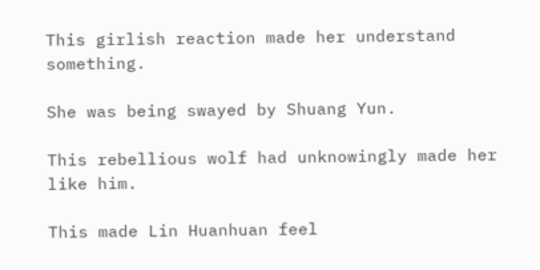This girlish reaction made her understand something.

She was being swayed by Shuang Yun.

This rebellious wolf had unknowingly made her like him.

This made Lin Huanhuan feel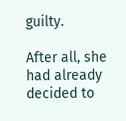guilty.

After all, she had already decided to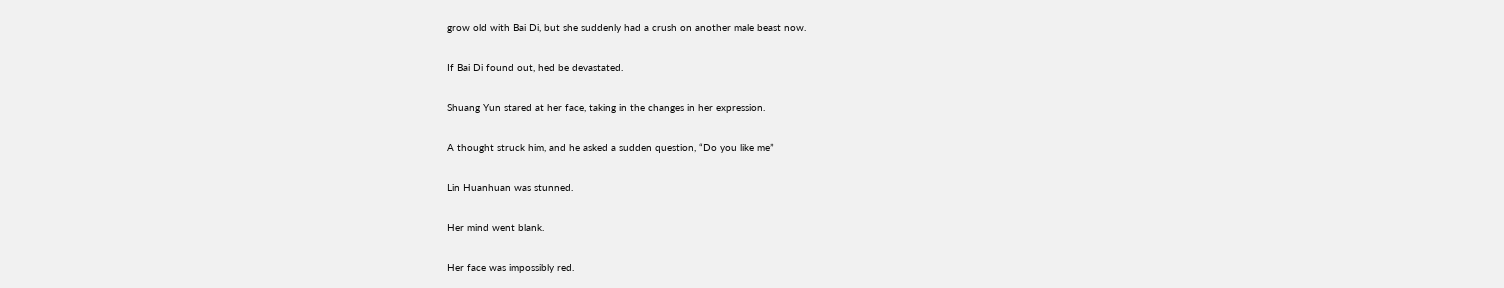grow old with Bai Di, but she suddenly had a crush on another male beast now.

If Bai Di found out, hed be devastated.

Shuang Yun stared at her face, taking in the changes in her expression.

A thought struck him, and he asked a sudden question, “Do you like me”

Lin Huanhuan was stunned.

Her mind went blank.

Her face was impossibly red.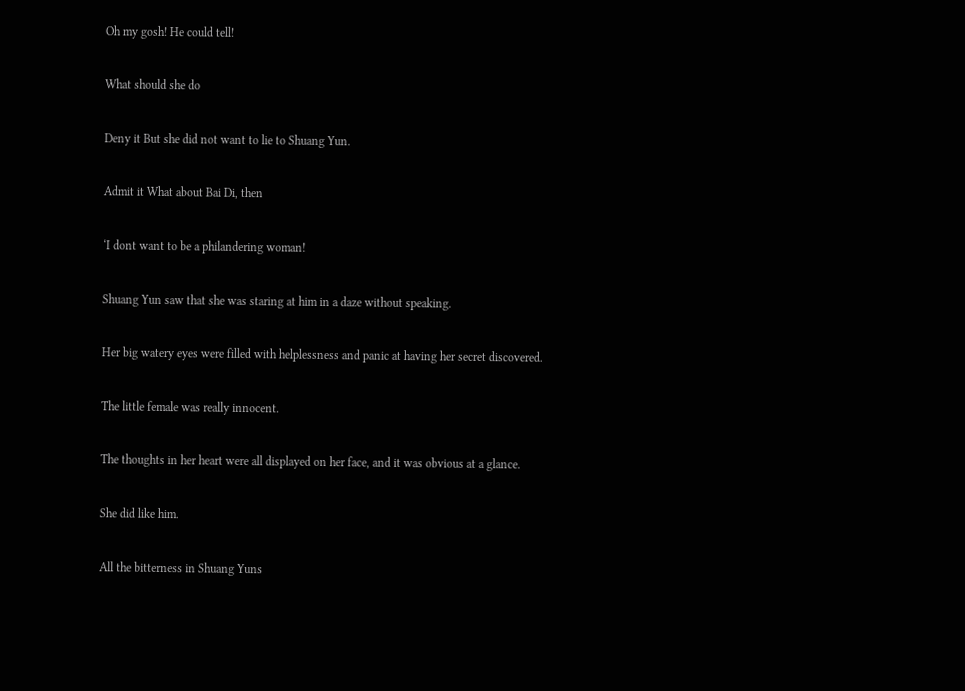Oh my gosh! He could tell!

What should she do

Deny it But she did not want to lie to Shuang Yun.

Admit it What about Bai Di, then

‘I dont want to be a philandering woman!

Shuang Yun saw that she was staring at him in a daze without speaking.

Her big watery eyes were filled with helplessness and panic at having her secret discovered.

The little female was really innocent.

The thoughts in her heart were all displayed on her face, and it was obvious at a glance.

She did like him.

All the bitterness in Shuang Yuns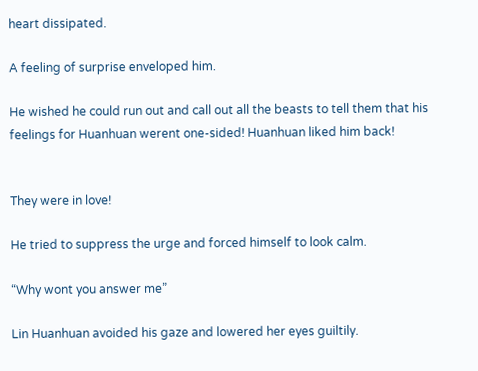heart dissipated.

A feeling of surprise enveloped him.

He wished he could run out and call out all the beasts to tell them that his feelings for Huanhuan werent one-sided! Huanhuan liked him back!


They were in love!

He tried to suppress the urge and forced himself to look calm.

“Why wont you answer me”

Lin Huanhuan avoided his gaze and lowered her eyes guiltily.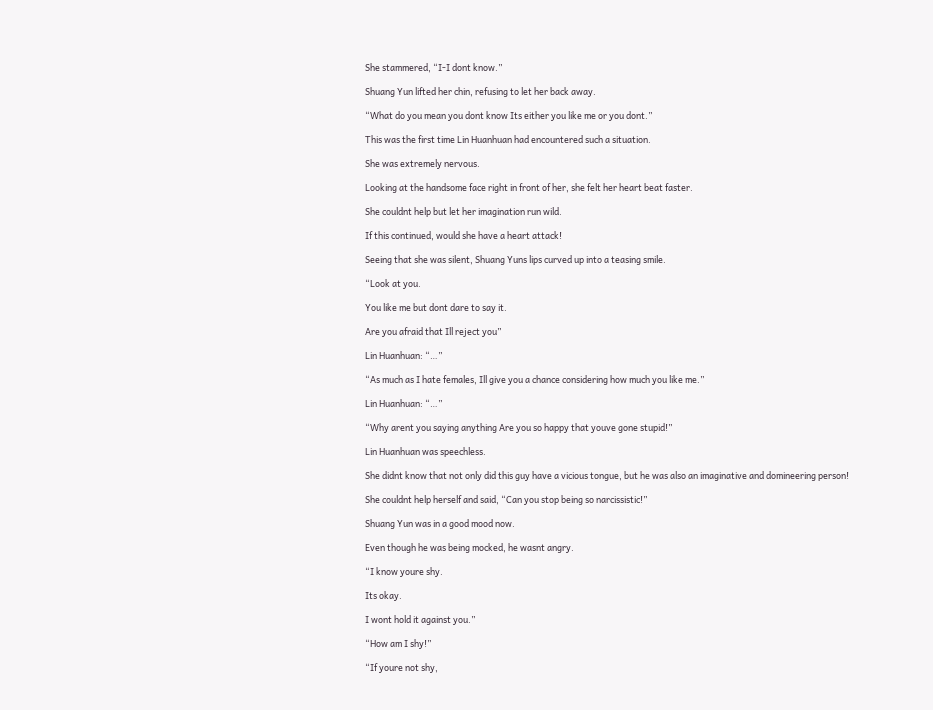She stammered, “I-I dont know.”

Shuang Yun lifted her chin, refusing to let her back away.

“What do you mean you dont know Its either you like me or you dont.”

This was the first time Lin Huanhuan had encountered such a situation.

She was extremely nervous.

Looking at the handsome face right in front of her, she felt her heart beat faster.

She couldnt help but let her imagination run wild.

If this continued, would she have a heart attack!

Seeing that she was silent, Shuang Yuns lips curved up into a teasing smile.

“Look at you.

You like me but dont dare to say it.

Are you afraid that Ill reject you”

Lin Huanhuan: “…”

“As much as I hate females, Ill give you a chance considering how much you like me.”

Lin Huanhuan: “…”

“Why arent you saying anything Are you so happy that youve gone stupid!”

Lin Huanhuan was speechless.

She didnt know that not only did this guy have a vicious tongue, but he was also an imaginative and domineering person!

She couldnt help herself and said, “Can you stop being so narcissistic!”

Shuang Yun was in a good mood now.

Even though he was being mocked, he wasnt angry.

“I know youre shy.

Its okay.

I wont hold it against you.”

“How am I shy!”

“If youre not shy,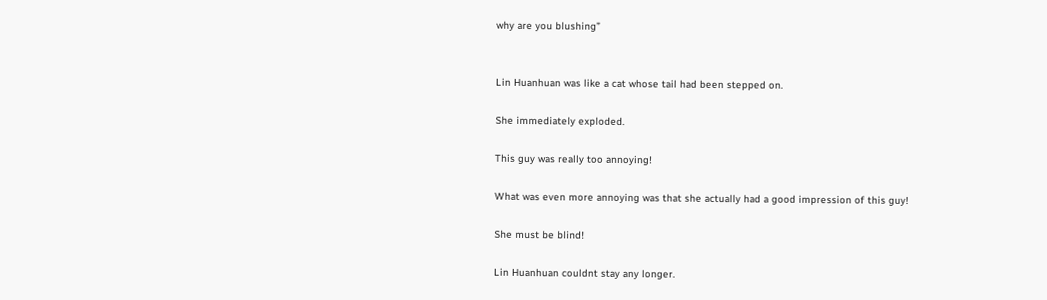why are you blushing”


Lin Huanhuan was like a cat whose tail had been stepped on.

She immediately exploded.

This guy was really too annoying!

What was even more annoying was that she actually had a good impression of this guy!

She must be blind!

Lin Huanhuan couldnt stay any longer.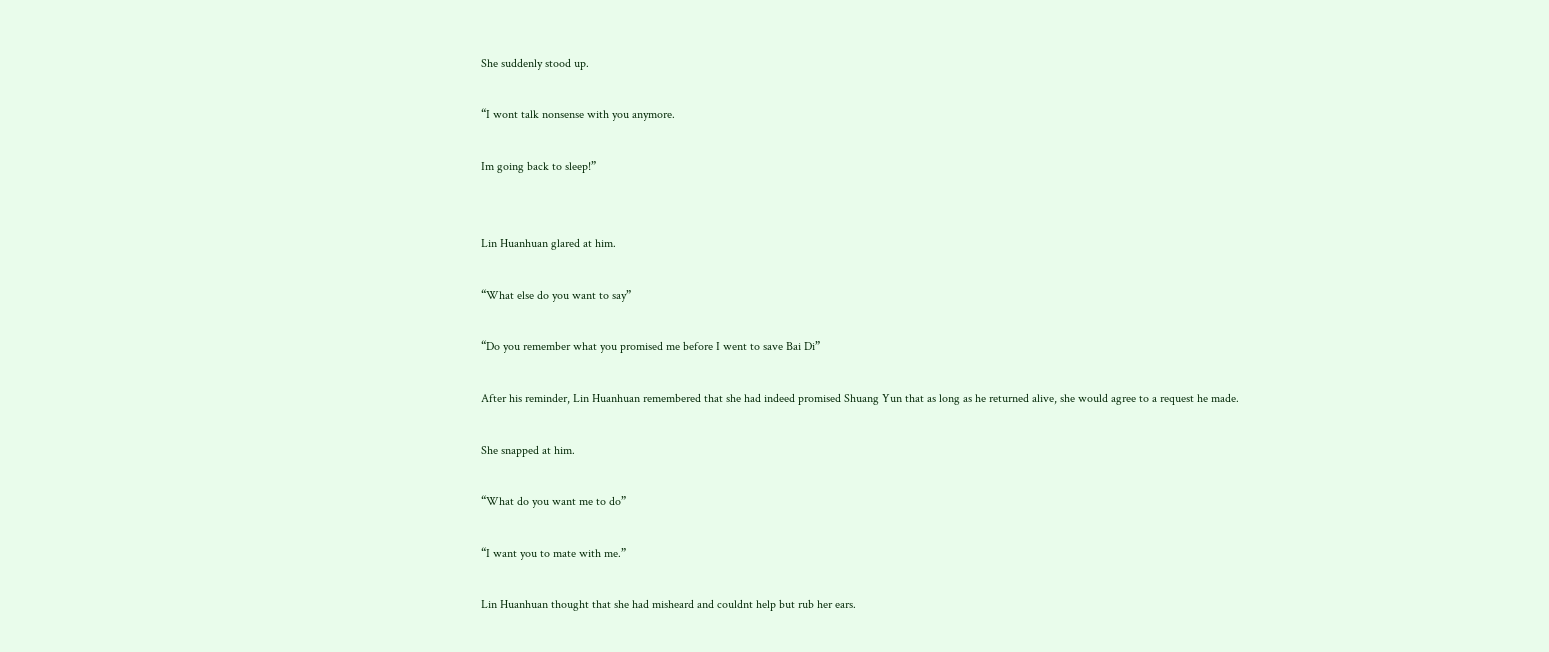She suddenly stood up.

“I wont talk nonsense with you anymore.

Im going back to sleep!”


Lin Huanhuan glared at him.

“What else do you want to say”

“Do you remember what you promised me before I went to save Bai Di”

After his reminder, Lin Huanhuan remembered that she had indeed promised Shuang Yun that as long as he returned alive, she would agree to a request he made.

She snapped at him.

“What do you want me to do”

“I want you to mate with me.”

Lin Huanhuan thought that she had misheard and couldnt help but rub her ears.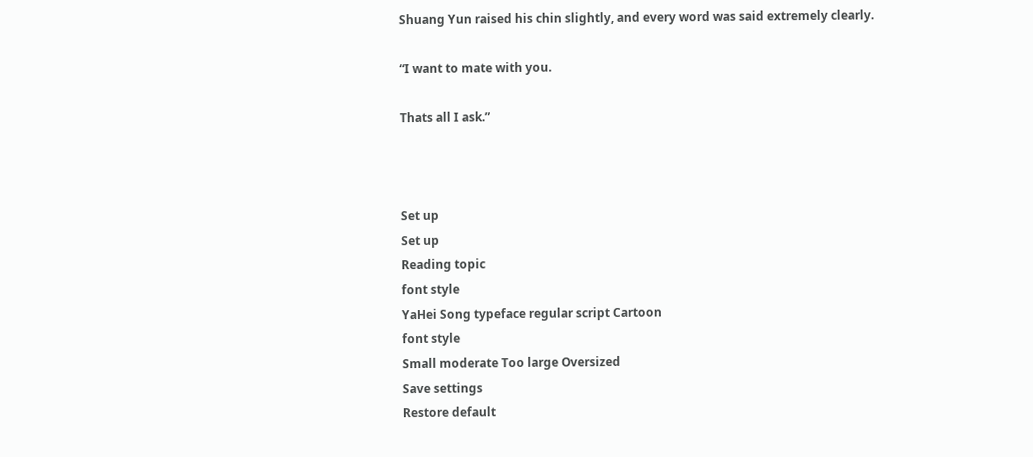Shuang Yun raised his chin slightly, and every word was said extremely clearly.

“I want to mate with you.

Thats all I ask.”



Set up
Set up
Reading topic
font style
YaHei Song typeface regular script Cartoon
font style
Small moderate Too large Oversized
Save settings
Restore default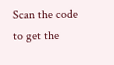Scan the code to get the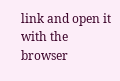link and open it with the browser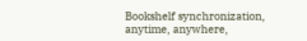Bookshelf synchronization, anytime, anywhere,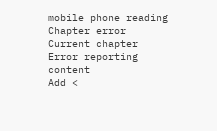mobile phone reading
Chapter error
Current chapter
Error reporting content
Add <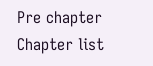Pre chapter Chapter list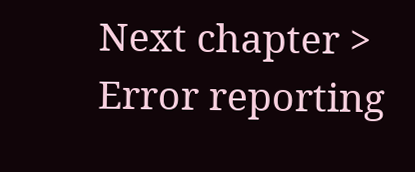Next chapter > Error reporting